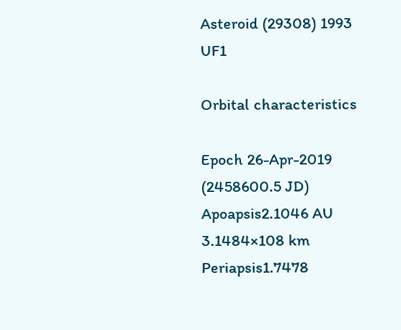Asteroid (29308) 1993 UF1

Orbital characteristics

Epoch 26-Apr-2019 (2458600.5 JD)
Apoapsis2.1046 AU
3.1484×108 km
Periapsis1.7478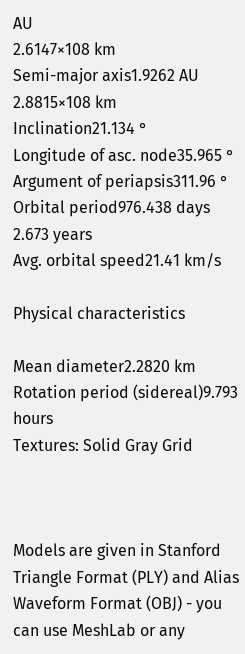AU
2.6147×108 km
Semi-major axis1.9262 AU
2.8815×108 km
Inclination21.134 °
Longitude of asc. node35.965 °
Argument of periapsis311.96 °
Orbital period976.438 days
2.673 years
Avg. orbital speed21.41 km/s

Physical characteristics

Mean diameter2.2820 km
Rotation period (sidereal)9.793 hours
Textures: Solid Gray Grid



Models are given in Stanford Triangle Format (PLY) and Alias Waveform Format (OBJ) - you can use MeshLab or any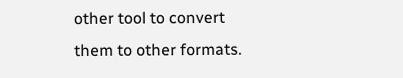other tool to convert them to other formats.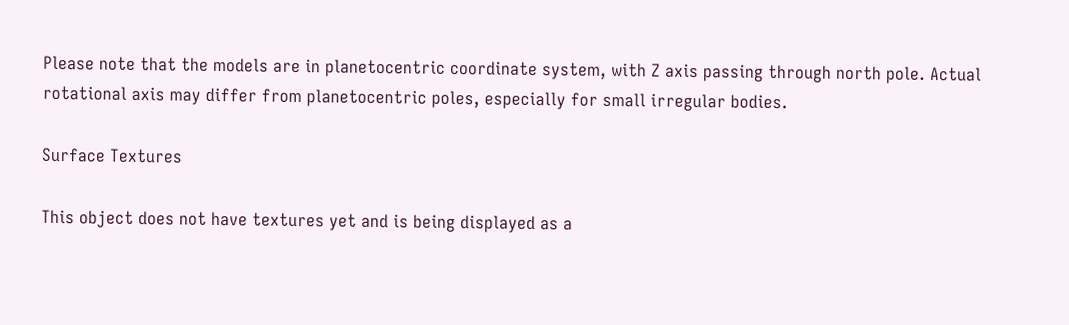Please note that the models are in planetocentric coordinate system, with Z axis passing through north pole. Actual rotational axis may differ from planetocentric poles, especially for small irregular bodies.

Surface Textures

This object does not have textures yet and is being displayed as a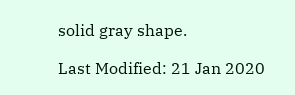solid gray shape.

Last Modified: 21 Jan 2020